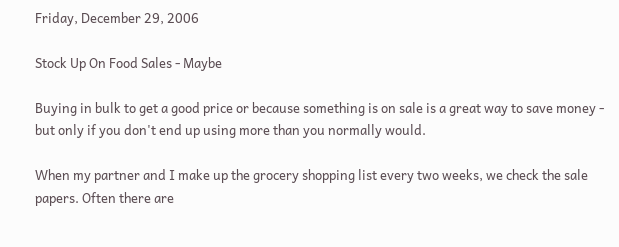Friday, December 29, 2006

Stock Up On Food Sales - Maybe

Buying in bulk to get a good price or because something is on sale is a great way to save money - but only if you don't end up using more than you normally would.

When my partner and I make up the grocery shopping list every two weeks, we check the sale papers. Often there are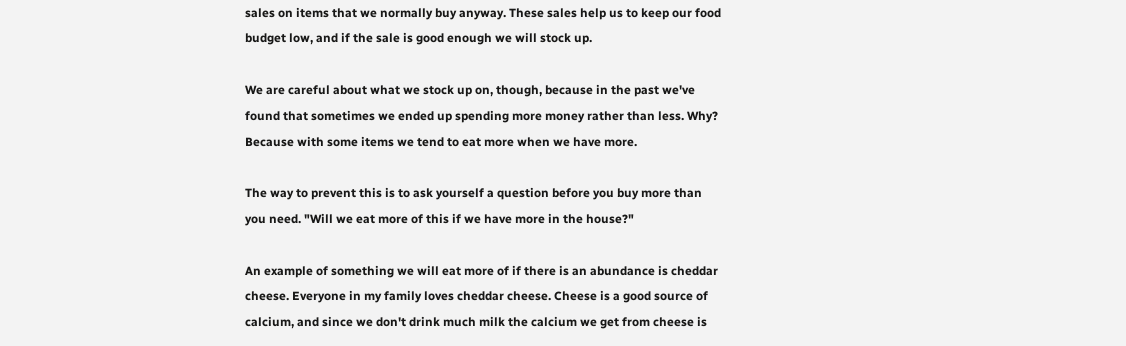sales on items that we normally buy anyway. These sales help us to keep our food budget low, and if the sale is good enough we will stock up.

We are careful about what we stock up on, though, because in the past we've found that sometimes we ended up spending more money rather than less. Why? Because with some items we tend to eat more when we have more.

The way to prevent this is to ask yourself a question before you buy more than you need. "Will we eat more of this if we have more in the house?"

An example of something we will eat more of if there is an abundance is cheddar cheese. Everyone in my family loves cheddar cheese. Cheese is a good source of calcium, and since we don't drink much milk the calcium we get from cheese is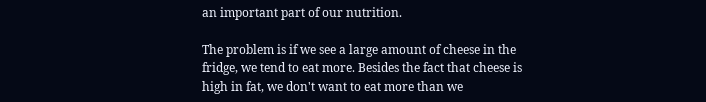an important part of our nutrition.

The problem is if we see a large amount of cheese in the fridge, we tend to eat more. Besides the fact that cheese is high in fat, we don't want to eat more than we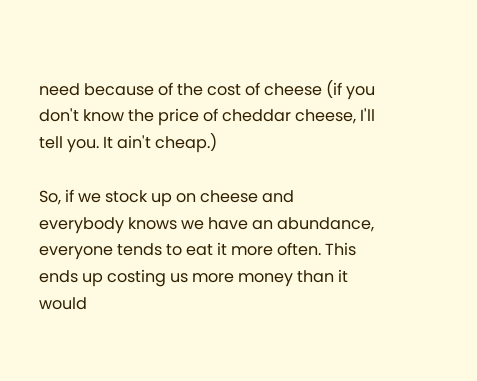need because of the cost of cheese (if you don't know the price of cheddar cheese, I'll tell you. It ain't cheap.)

So, if we stock up on cheese and everybody knows we have an abundance, everyone tends to eat it more often. This ends up costing us more money than it would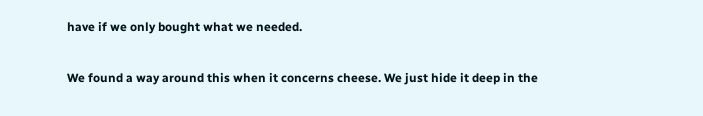have if we only bought what we needed.

We found a way around this when it concerns cheese. We just hide it deep in the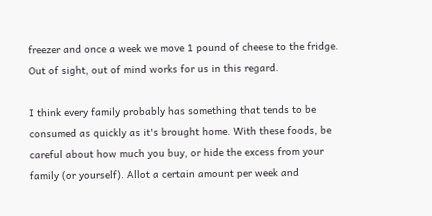freezer and once a week we move 1 pound of cheese to the fridge. Out of sight, out of mind works for us in this regard.

I think every family probably has something that tends to be consumed as quickly as it's brought home. With these foods, be careful about how much you buy, or hide the excess from your family (or yourself). Allot a certain amount per week and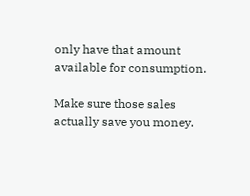only have that amount available for consumption.

Make sure those sales actually save you money.